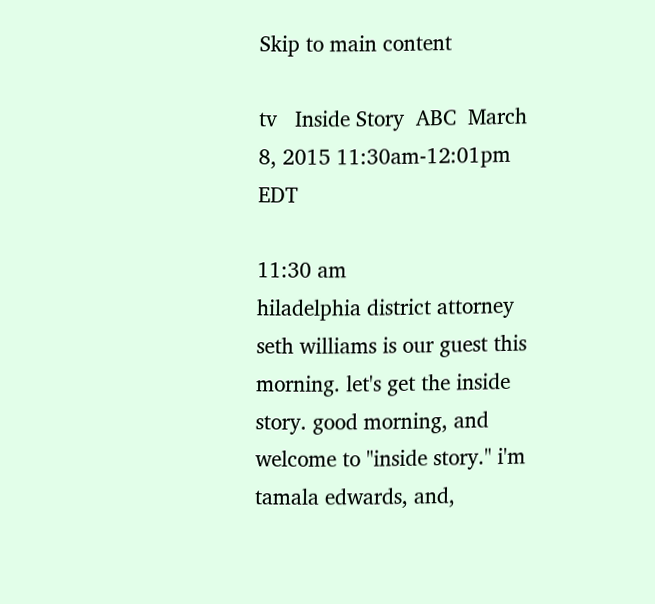Skip to main content

tv   Inside Story  ABC  March 8, 2015 11:30am-12:01pm EDT

11:30 am
hiladelphia district attorney seth williams is our guest this morning. let's get the inside story. good morning, and welcome to "inside story." i'm tamala edwards, and,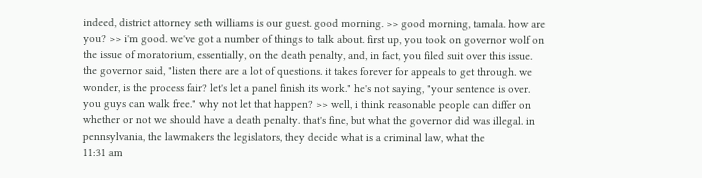indeed, district attorney seth williams is our guest. good morning. >> good morning, tamala. how are you? >> i'm good. we've got a number of things to talk about. first up, you took on governor wolf on the issue of moratorium, essentially, on the death penalty, and, in fact, you filed suit over this issue. the governor said, "listen there are a lot of questions. it takes forever for appeals to get through. we wonder, is the process fair? let's let a panel finish its work." he's not saying, "your sentence is over. you guys can walk free." why not let that happen? >> well, i think reasonable people can differ on whether or not we should have a death penalty. that's fine, but what the governor did was illegal. in pennsylvania, the lawmakers the legislators, they decide what is a criminal law, what the
11:31 am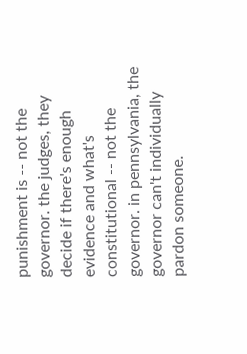punishment is -- not the governor. the judges, they decide if there's enough evidence and what's constitutional -- not the governor. in pennsylvania, the governor can't individually pardon someone.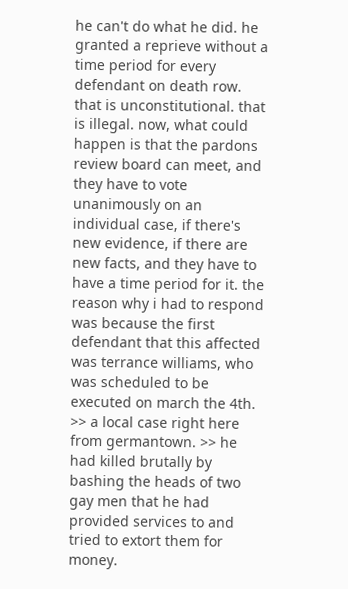he can't do what he did. he granted a reprieve without a time period for every defendant on death row. that is unconstitutional. that is illegal. now, what could happen is that the pardons review board can meet, and they have to vote unanimously on an individual case, if there's new evidence, if there are new facts, and they have to have a time period for it. the reason why i had to respond was because the first defendant that this affected was terrance williams, who was scheduled to be executed on march the 4th. >> a local case right here from germantown. >> he had killed brutally by bashing the heads of two gay men that he had provided services to and tried to extort them for money.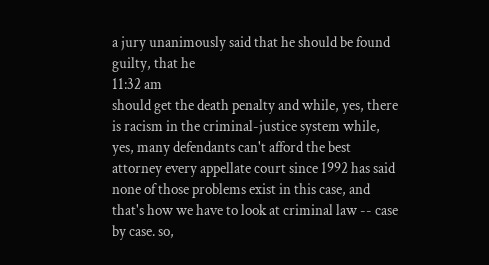a jury unanimously said that he should be found guilty, that he
11:32 am
should get the death penalty and while, yes, there is racism in the criminal-justice system while, yes, many defendants can't afford the best attorney every appellate court since 1992 has said none of those problems exist in this case, and that's how we have to look at criminal law -- case by case. so,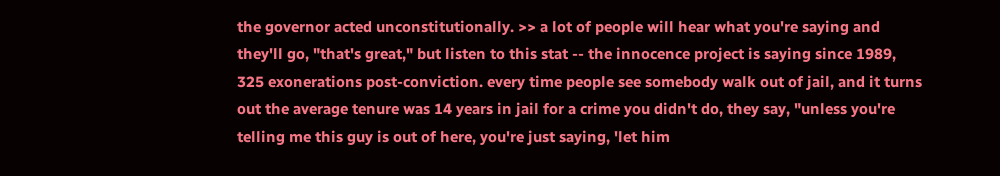the governor acted unconstitutionally. >> a lot of people will hear what you're saying and they'll go, "that's great," but listen to this stat -- the innocence project is saying since 1989, 325 exonerations post-conviction. every time people see somebody walk out of jail, and it turns out the average tenure was 14 years in jail for a crime you didn't do, they say, "unless you're telling me this guy is out of here, you're just saying, 'let him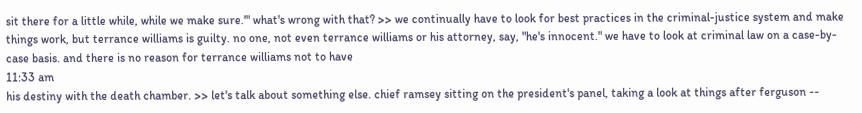sit there for a little while, while we make sure.'" what's wrong with that? >> we continually have to look for best practices in the criminal-justice system and make things work, but terrance williams is guilty. no one, not even terrance williams or his attorney, say, "he's innocent." we have to look at criminal law on a case-by-case basis. and there is no reason for terrance williams not to have
11:33 am
his destiny with the death chamber. >> let's talk about something else. chief ramsey sitting on the president's panel, taking a look at things after ferguson --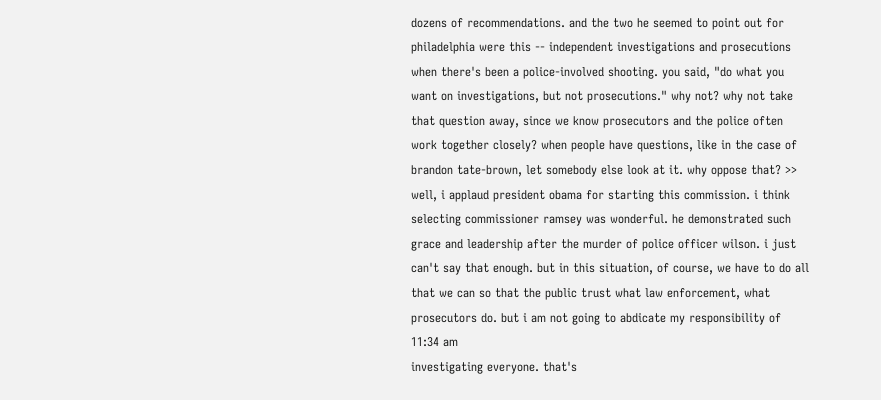dozens of recommendations. and the two he seemed to point out for philadelphia were this -- independent investigations and prosecutions when there's been a police-involved shooting. you said, "do what you want on investigations, but not prosecutions." why not? why not take that question away, since we know prosecutors and the police often work together closely? when people have questions, like in the case of brandon tate-brown, let somebody else look at it. why oppose that? >> well, i applaud president obama for starting this commission. i think selecting commissioner ramsey was wonderful. he demonstrated such grace and leadership after the murder of police officer wilson. i just can't say that enough. but in this situation, of course, we have to do all that we can so that the public trust what law enforcement, what prosecutors do. but i am not going to abdicate my responsibility of
11:34 am
investigating everyone. that's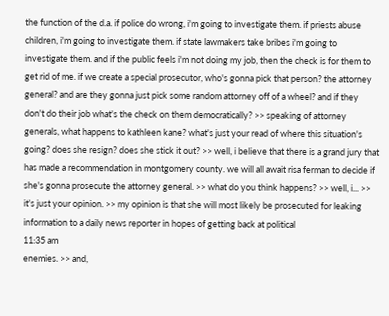the function of the d.a. if police do wrong, i'm going to investigate them. if priests abuse children, i'm going to investigate them. if state lawmakers take bribes i'm going to investigate them. and if the public feels i'm not doing my job, then the check is for them to get rid of me. if we create a special prosecutor, who's gonna pick that person? the attorney general? and are they gonna just pick some random attorney off of a wheel? and if they don't do their job what's the check on them democratically? >> speaking of attorney generals, what happens to kathleen kane? what's just your read of where this situation's going? does she resign? does she stick it out? >> well, i believe that there is a grand jury that has made a recommendation in montgomery county. we will all await risa ferman to decide if she's gonna prosecute the attorney general. >> what do you think happens? >> well, i... >> it's just your opinion. >> my opinion is that she will most likely be prosecuted for leaking information to a daily news reporter in hopes of getting back at political
11:35 am
enemies. >> and,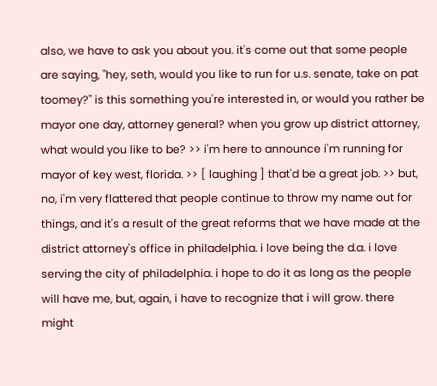also, we have to ask you about you. it's come out that some people are saying, "hey, seth, would you like to run for u.s. senate, take on pat toomey?" is this something you're interested in, or would you rather be mayor one day, attorney general? when you grow up district attorney, what would you like to be? >> i'm here to announce i'm running for mayor of key west, florida. >> [ laughing ] that'd be a great job. >> but, no, i'm very flattered that people continue to throw my name out for things, and it's a result of the great reforms that we have made at the district attorney's office in philadelphia. i love being the d.a. i love serving the city of philadelphia. i hope to do it as long as the people will have me, but, again, i have to recognize that i will grow. there might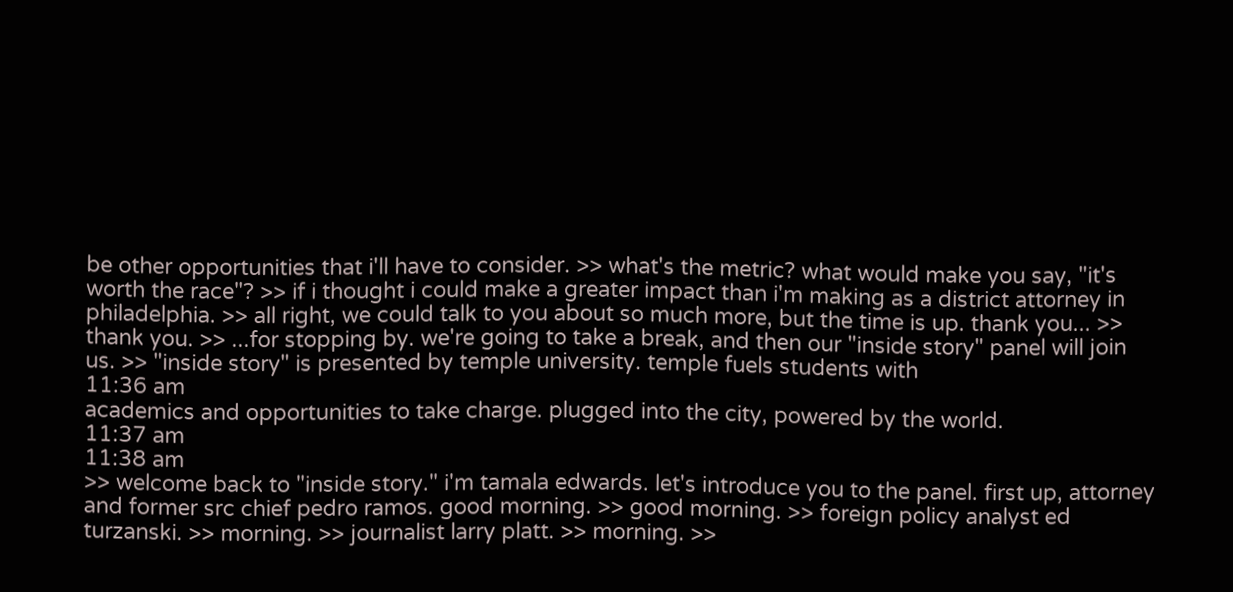be other opportunities that i'll have to consider. >> what's the metric? what would make you say, "it's worth the race"? >> if i thought i could make a greater impact than i'm making as a district attorney in philadelphia. >> all right, we could talk to you about so much more, but the time is up. thank you... >> thank you. >> ...for stopping by. we're going to take a break, and then our "inside story" panel will join us. >> "inside story" is presented by temple university. temple fuels students with
11:36 am
academics and opportunities to take charge. plugged into the city, powered by the world.
11:37 am
11:38 am
>> welcome back to "inside story." i'm tamala edwards. let's introduce you to the panel. first up, attorney and former src chief pedro ramos. good morning. >> good morning. >> foreign policy analyst ed turzanski. >> morning. >> journalist larry platt. >> morning. >>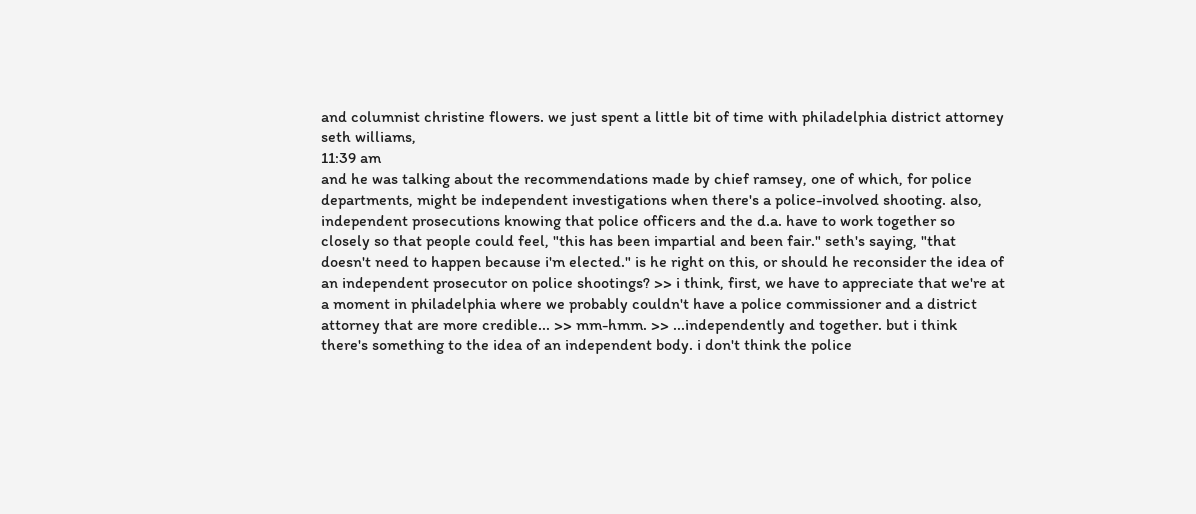and columnist christine flowers. we just spent a little bit of time with philadelphia district attorney seth williams,
11:39 am
and he was talking about the recommendations made by chief ramsey, one of which, for police departments, might be independent investigations when there's a police-involved shooting. also, independent prosecutions knowing that police officers and the d.a. have to work together so closely so that people could feel, "this has been impartial and been fair." seth's saying, "that doesn't need to happen because i'm elected." is he right on this, or should he reconsider the idea of an independent prosecutor on police shootings? >> i think, first, we have to appreciate that we're at a moment in philadelphia where we probably couldn't have a police commissioner and a district attorney that are more credible... >> mm-hmm. >> ...independently and together. but i think there's something to the idea of an independent body. i don't think the police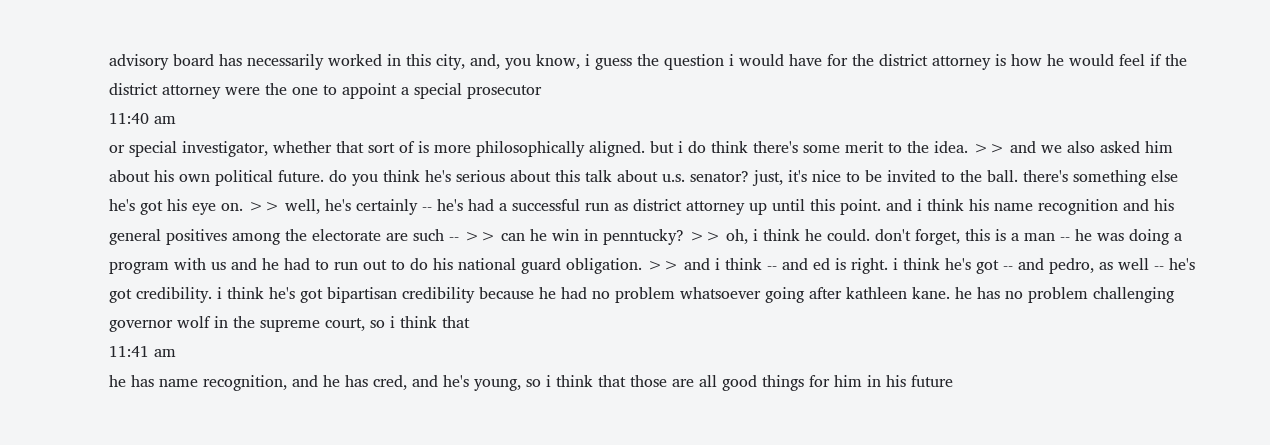advisory board has necessarily worked in this city, and, you know, i guess the question i would have for the district attorney is how he would feel if the district attorney were the one to appoint a special prosecutor
11:40 am
or special investigator, whether that sort of is more philosophically aligned. but i do think there's some merit to the idea. >> and we also asked him about his own political future. do you think he's serious about this talk about u.s. senator? just, it's nice to be invited to the ball. there's something else he's got his eye on. >> well, he's certainly -- he's had a successful run as district attorney up until this point. and i think his name recognition and his general positives among the electorate are such -- >> can he win in penntucky? >> oh, i think he could. don't forget, this is a man -- he was doing a program with us and he had to run out to do his national guard obligation. >> and i think -- and ed is right. i think he's got -- and pedro, as well -- he's got credibility. i think he's got bipartisan credibility because he had no problem whatsoever going after kathleen kane. he has no problem challenging governor wolf in the supreme court, so i think that
11:41 am
he has name recognition, and he has cred, and he's young, so i think that those are all good things for him in his future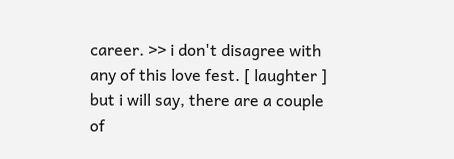career. >> i don't disagree with any of this love fest. [ laughter ] but i will say, there are a couple of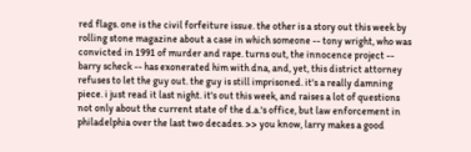red flags. one is the civil forfeiture issue. the other is a story out this week by rolling stone magazine about a case in which someone -- tony wright, who was convicted in 1991 of murder and rape. turns out, the innocence project -- barry scheck -- has exonerated him with dna, and, yet, this district attorney refuses to let the guy out. the guy is still imprisoned. it's a really damning piece. i just read it last night. it's out this week, and raises a lot of questions not only about the current state of the d.a.'s office, but law enforcement in philadelphia over the last two decades. >> you know, larry makes a good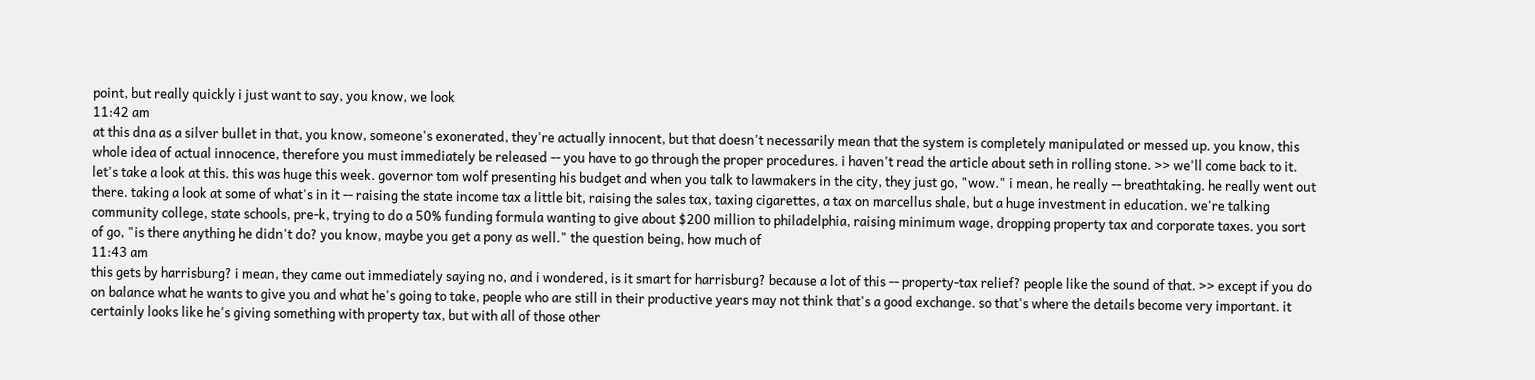point, but really quickly i just want to say, you know, we look
11:42 am
at this dna as a silver bullet in that, you know, someone's exonerated, they're actually innocent, but that doesn't necessarily mean that the system is completely manipulated or messed up. you know, this whole idea of actual innocence, therefore you must immediately be released -- you have to go through the proper procedures. i haven't read the article about seth in rolling stone. >> we'll come back to it. let's take a look at this. this was huge this week. governor tom wolf presenting his budget and when you talk to lawmakers in the city, they just go, "wow." i mean, he really -- breathtaking. he really went out there. taking a look at some of what's in it -- raising the state income tax a little bit, raising the sales tax, taxing cigarettes, a tax on marcellus shale, but a huge investment in education. we're talking community college, state schools, pre-k, trying to do a 50% funding formula wanting to give about $200 million to philadelphia, raising minimum wage, dropping property tax and corporate taxes. you sort of go, "is there anything he didn't do? you know, maybe you get a pony as well." the question being, how much of
11:43 am
this gets by harrisburg? i mean, they came out immediately saying no, and i wondered, is it smart for harrisburg? because a lot of this -- property-tax relief? people like the sound of that. >> except if you do on balance what he wants to give you and what he's going to take, people who are still in their productive years may not think that's a good exchange. so that's where the details become very important. it certainly looks like he's giving something with property tax, but with all of those other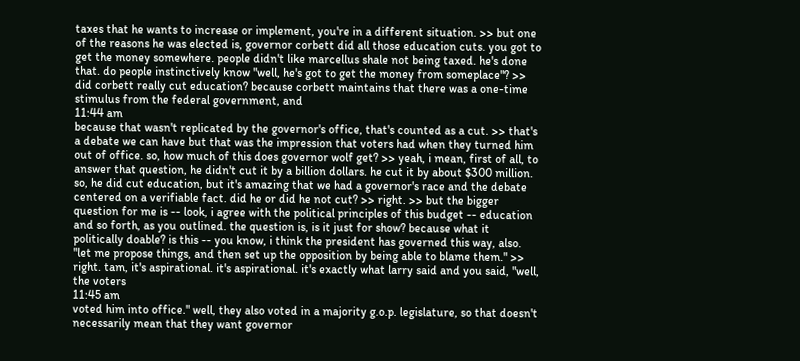taxes that he wants to increase or implement, you're in a different situation. >> but one of the reasons he was elected is, governor corbett did all those education cuts. you got to get the money somewhere. people didn't like marcellus shale not being taxed. he's done that. do people instinctively know "well, he's got to get the money from someplace"? >> did corbett really cut education? because corbett maintains that there was a one-time stimulus from the federal government, and
11:44 am
because that wasn't replicated by the governor's office, that's counted as a cut. >> that's a debate we can have but that was the impression that voters had when they turned him out of office. so, how much of this does governor wolf get? >> yeah, i mean, first of all, to answer that question, he didn't cut it by a billion dollars. he cut it by about $300 million. so, he did cut education, but it's amazing that we had a governor's race and the debate centered on a verifiable fact. did he or did he not cut? >> right. >> but the bigger question for me is -- look, i agree with the political principles of this budget -- education and so forth, as you outlined. the question is, is it just for show? because what it politically doable? is this -- you know, i think the president has governed this way, also. "let me propose things, and then set up the opposition by being able to blame them." >> right. tam, it's aspirational. it's aspirational. it's exactly what larry said and you said, "well, the voters
11:45 am
voted him into office." well, they also voted in a majority g.o.p. legislature, so that doesn't necessarily mean that they want governor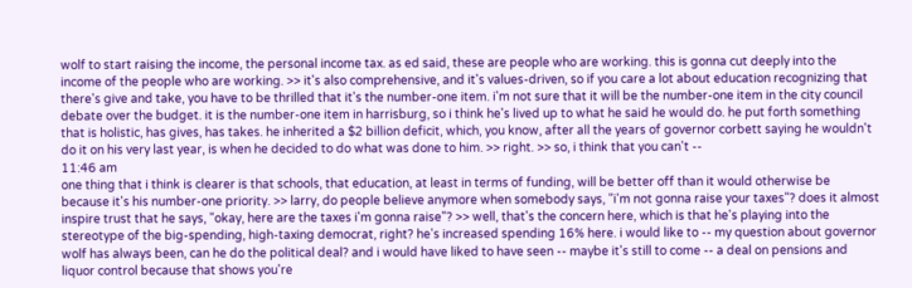wolf to start raising the income, the personal income tax. as ed said, these are people who are working. this is gonna cut deeply into the income of the people who are working. >> it's also comprehensive, and it's values-driven, so if you care a lot about education recognizing that there's give and take, you have to be thrilled that it's the number-one item. i'm not sure that it will be the number-one item in the city council debate over the budget. it is the number-one item in harrisburg, so i think he's lived up to what he said he would do. he put forth something that is holistic, has gives, has takes. he inherited a $2 billion deficit, which, you know, after all the years of governor corbett saying he wouldn't do it on his very last year, is when he decided to do what was done to him. >> right. >> so, i think that you can't --
11:46 am
one thing that i think is clearer is that schools, that education, at least in terms of funding, will be better off than it would otherwise be because it's his number-one priority. >> larry, do people believe anymore when somebody says, "i'm not gonna raise your taxes"? does it almost inspire trust that he says, "okay, here are the taxes i'm gonna raise"? >> well, that's the concern here, which is that he's playing into the stereotype of the big-spending, high-taxing democrat, right? he's increased spending 16% here. i would like to -- my question about governor wolf has always been, can he do the political deal? and i would have liked to have seen -- maybe it's still to come -- a deal on pensions and liquor control because that shows you're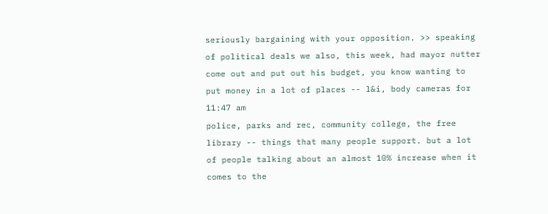seriously bargaining with your opposition. >> speaking of political deals we also, this week, had mayor nutter come out and put out his budget, you know wanting to put money in a lot of places -- l&i, body cameras for
11:47 am
police, parks and rec, community college, the free library -- things that many people support. but a lot of people talking about an almost 10% increase when it comes to the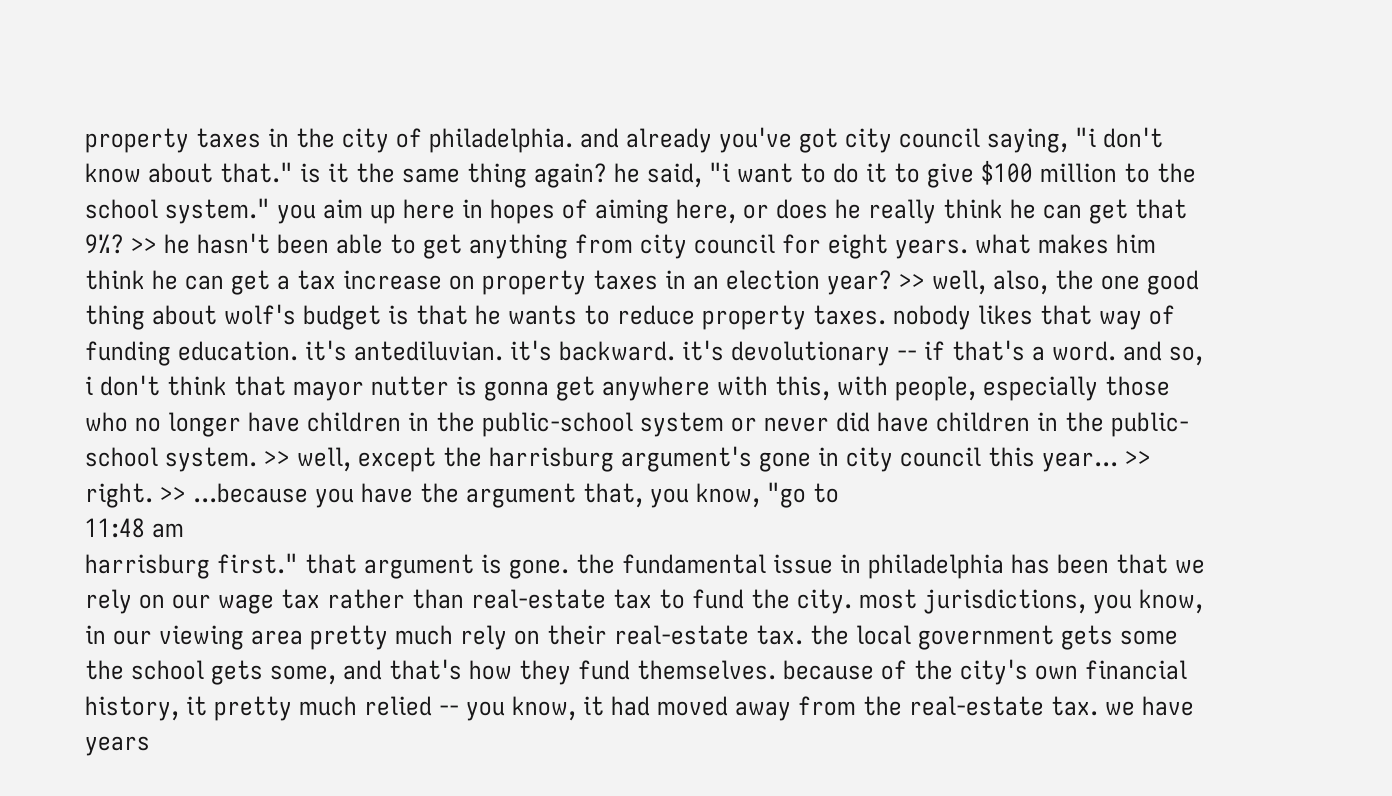property taxes in the city of philadelphia. and already you've got city council saying, "i don't know about that." is it the same thing again? he said, "i want to do it to give $100 million to the school system." you aim up here in hopes of aiming here, or does he really think he can get that 9%? >> he hasn't been able to get anything from city council for eight years. what makes him think he can get a tax increase on property taxes in an election year? >> well, also, the one good thing about wolf's budget is that he wants to reduce property taxes. nobody likes that way of funding education. it's antediluvian. it's backward. it's devolutionary -- if that's a word. and so, i don't think that mayor nutter is gonna get anywhere with this, with people, especially those who no longer have children in the public-school system or never did have children in the public-school system. >> well, except the harrisburg argument's gone in city council this year... >> right. >> ...because you have the argument that, you know, "go to
11:48 am
harrisburg first." that argument is gone. the fundamental issue in philadelphia has been that we rely on our wage tax rather than real-estate tax to fund the city. most jurisdictions, you know, in our viewing area pretty much rely on their real-estate tax. the local government gets some the school gets some, and that's how they fund themselves. because of the city's own financial history, it pretty much relied -- you know, it had moved away from the real-estate tax. we have years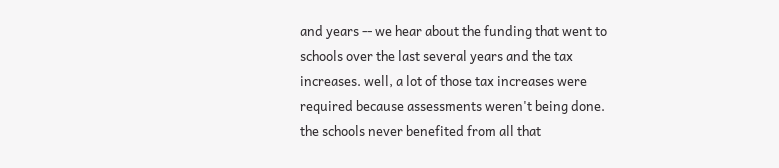and years -- we hear about the funding that went to schools over the last several years and the tax increases. well, a lot of those tax increases were required because assessments weren't being done. the schools never benefited from all that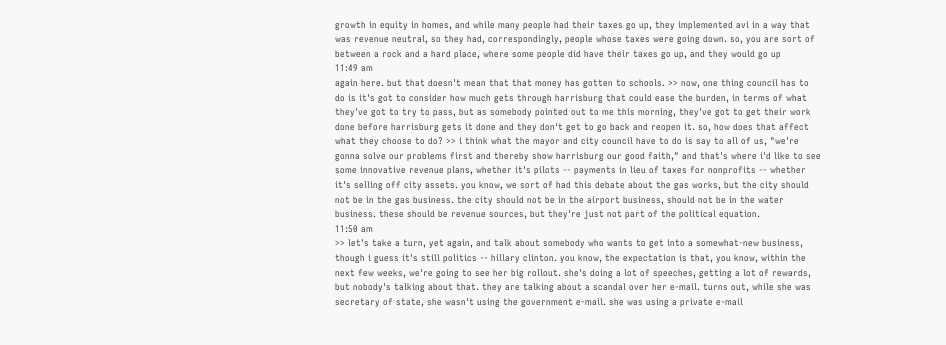growth in equity in homes, and while many people had their taxes go up, they implemented avi in a way that was revenue neutral, so they had, correspondingly, people whose taxes were going down. so, you are sort of between a rock and a hard place, where some people did have their taxes go up, and they would go up
11:49 am
again here. but that doesn't mean that that money has gotten to schools. >> now, one thing council has to do is it's got to consider how much gets through harrisburg that could ease the burden, in terms of what they've got to try to pass, but as somebody pointed out to me this morning, they've got to get their work done before harrisburg gets it done and they don't get to go back and reopen it. so, how does that affect what they choose to do? >> i think what the mayor and city council have to do is say to all of us, "we're gonna solve our problems first and thereby show harrisburg our good faith," and that's where i'd like to see some innovative revenue plans, whether it's pilots -- payments in lieu of taxes for nonprofits -- whether it's selling off city assets. you know, we sort of had this debate about the gas works, but the city should not be in the gas business. the city should not be in the airport business, should not be in the water business. these should be revenue sources, but they're just not part of the political equation.
11:50 am
>> let's take a turn, yet again, and talk about somebody who wants to get into a somewhat-new business, though i guess it's still politics -- hillary clinton. you know, the expectation is that, you know, within the next few weeks, we're going to see her big rollout. she's doing a lot of speeches, getting a lot of rewards, but nobody's talking about that. they are talking about a scandal over her e-mail. turns out, while she was secretary of state, she wasn't using the government e-mail. she was using a private e-mail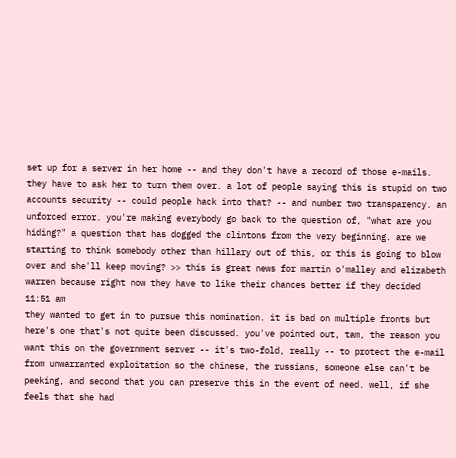set up for a server in her home -- and they don't have a record of those e-mails. they have to ask her to turn them over. a lot of people saying this is stupid on two accounts security -- could people hack into that? -- and number two transparency. an unforced error. you're making everybody go back to the question of, "what are you hiding?" a question that has dogged the clintons from the very beginning. are we starting to think somebody other than hillary out of this, or this is going to blow over and she'll keep moving? >> this is great news for martin o'malley and elizabeth warren because right now they have to like their chances better if they decided
11:51 am
they wanted to get in to pursue this nomination. it is bad on multiple fronts but here's one that's not quite been discussed. you've pointed out, tam, the reason you want this on the government server -- it's two-fold, really -- to protect the e-mail from unwarranted exploitation so the chinese, the russians, someone else can't be peeking, and second that you can preserve this in the event of need. well, if she feels that she had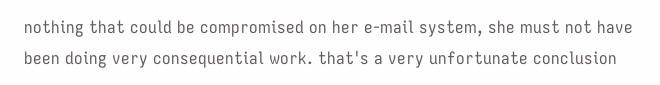nothing that could be compromised on her e-mail system, she must not have been doing very consequential work. that's a very unfortunate conclusion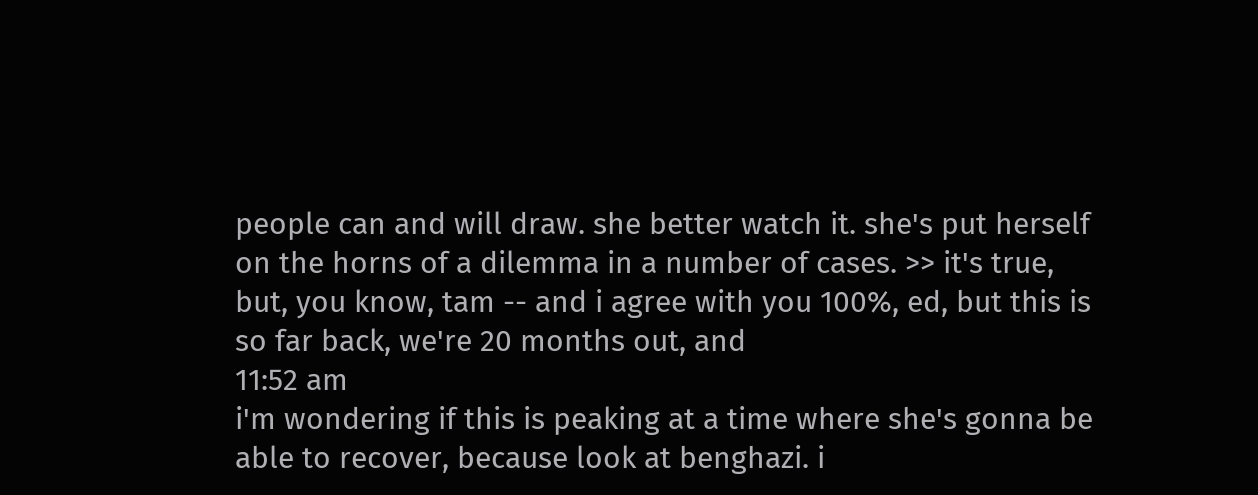people can and will draw. she better watch it. she's put herself on the horns of a dilemma in a number of cases. >> it's true, but, you know, tam -- and i agree with you 100%, ed, but this is so far back, we're 20 months out, and
11:52 am
i'm wondering if this is peaking at a time where she's gonna be able to recover, because look at benghazi. i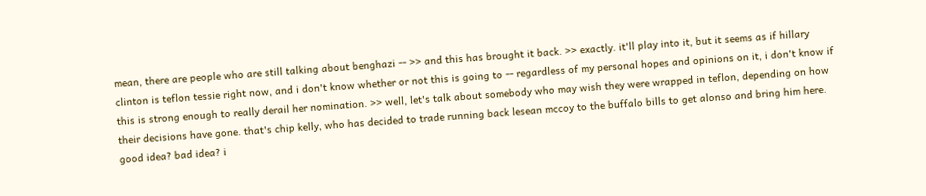mean, there are people who are still talking about benghazi -- >> and this has brought it back. >> exactly. it'll play into it, but it seems as if hillary clinton is teflon tessie right now, and i don't know whether or not this is going to -- regardless of my personal hopes and opinions on it, i don't know if this is strong enough to really derail her nomination. >> well, let's talk about somebody who may wish they were wrapped in teflon, depending on how their decisions have gone. that's chip kelly, who has decided to trade running back lesean mccoy to the buffalo bills to get alonso and bring him here. good idea? bad idea? i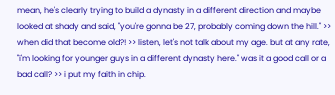mean, he's clearly trying to build a dynasty in a different direction and maybe looked at shady and said, "you're gonna be 27, probably coming down the hill." >> when did that become old?! >> listen, let's not talk about my age. but at any rate, "i'm looking for younger guys in a different dynasty here." was it a good call or a bad call? >> i put my faith in chip.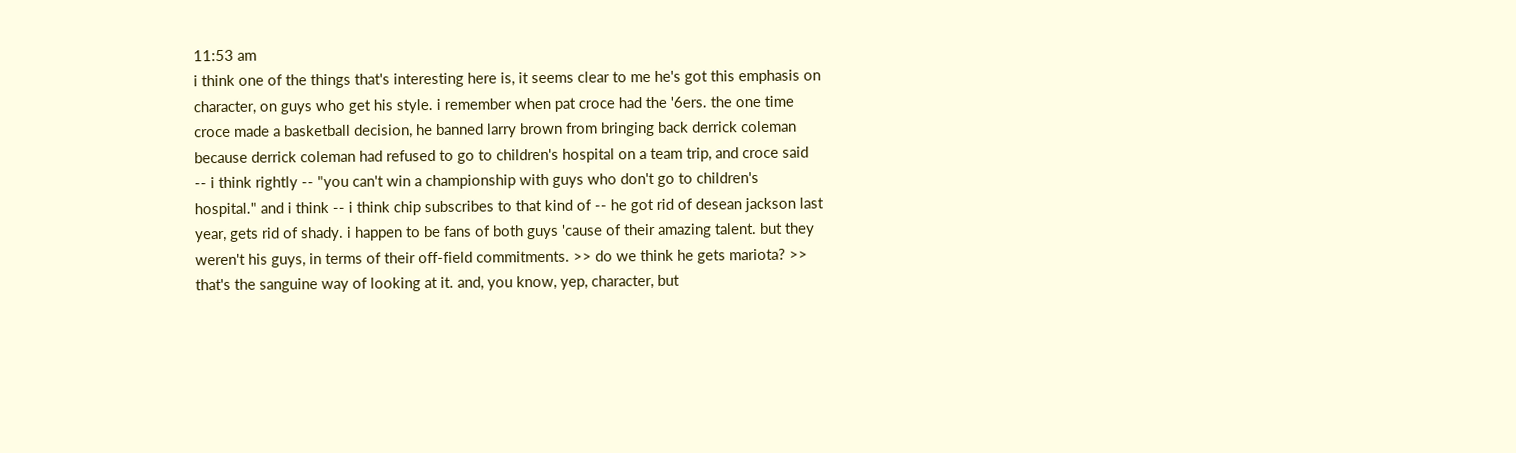11:53 am
i think one of the things that's interesting here is, it seems clear to me he's got this emphasis on character, on guys who get his style. i remember when pat croce had the '6ers. the one time croce made a basketball decision, he banned larry brown from bringing back derrick coleman because derrick coleman had refused to go to children's hospital on a team trip, and croce said -- i think rightly -- "you can't win a championship with guys who don't go to children's hospital." and i think -- i think chip subscribes to that kind of -- he got rid of desean jackson last year, gets rid of shady. i happen to be fans of both guys 'cause of their amazing talent. but they weren't his guys, in terms of their off-field commitments. >> do we think he gets mariota? >> that's the sanguine way of looking at it. and, you know, yep, character, but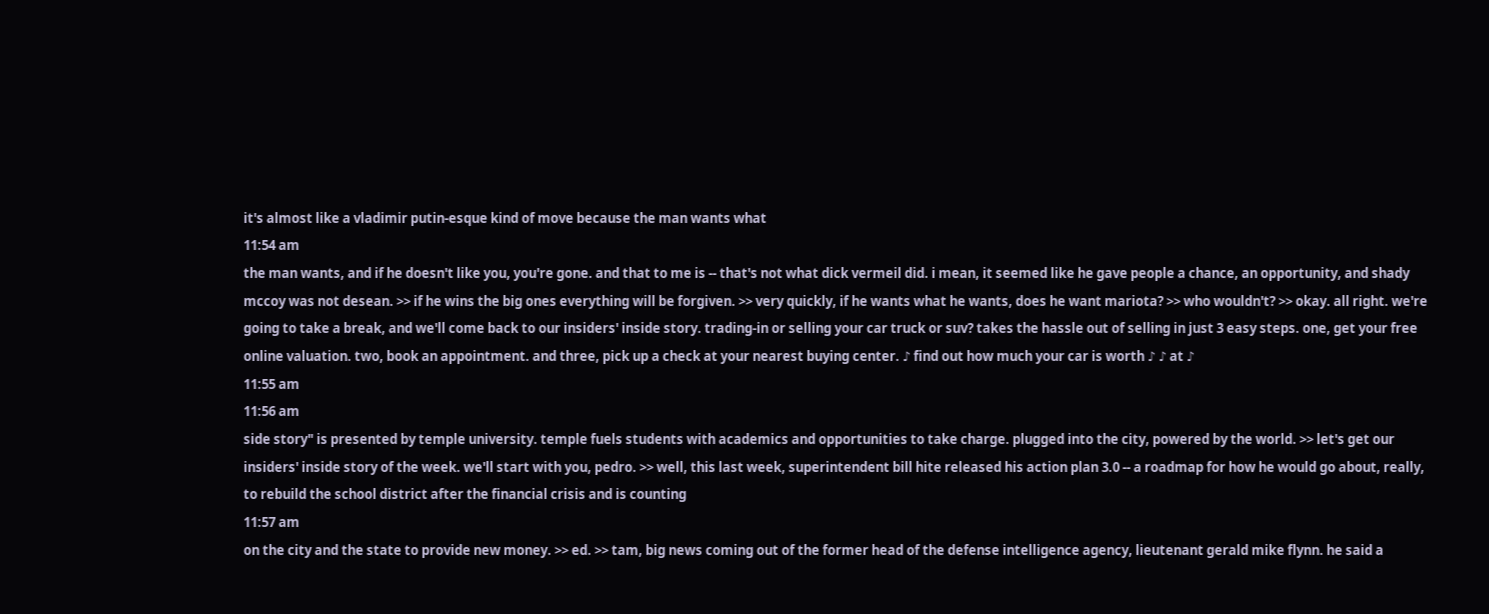it's almost like a vladimir putin-esque kind of move because the man wants what
11:54 am
the man wants, and if he doesn't like you, you're gone. and that to me is -- that's not what dick vermeil did. i mean, it seemed like he gave people a chance, an opportunity, and shady mccoy was not desean. >> if he wins the big ones everything will be forgiven. >> very quickly, if he wants what he wants, does he want mariota? >> who wouldn't? >> okay. all right. we're going to take a break, and we'll come back to our insiders' inside story. trading-in or selling your car truck or suv? takes the hassle out of selling in just 3 easy steps. one, get your free online valuation. two, book an appointment. and three, pick up a check at your nearest buying center. ♪ find out how much your car is worth ♪ ♪ at ♪
11:55 am
11:56 am
side story" is presented by temple university. temple fuels students with academics and opportunities to take charge. plugged into the city, powered by the world. >> let's get our insiders' inside story of the week. we'll start with you, pedro. >> well, this last week, superintendent bill hite released his action plan 3.0 -- a roadmap for how he would go about, really, to rebuild the school district after the financial crisis and is counting
11:57 am
on the city and the state to provide new money. >> ed. >> tam, big news coming out of the former head of the defense intelligence agency, lieutenant gerald mike flynn. he said a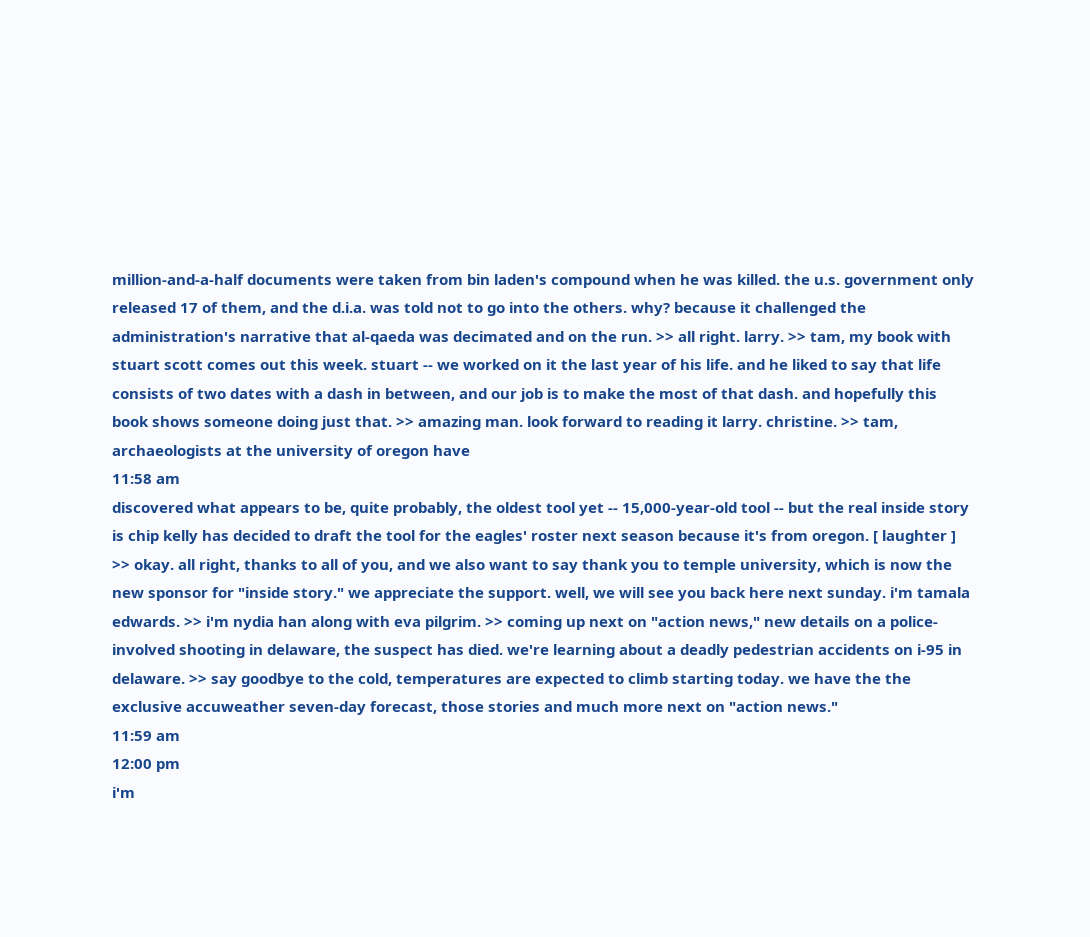million-and-a-half documents were taken from bin laden's compound when he was killed. the u.s. government only released 17 of them, and the d.i.a. was told not to go into the others. why? because it challenged the administration's narrative that al-qaeda was decimated and on the run. >> all right. larry. >> tam, my book with stuart scott comes out this week. stuart -- we worked on it the last year of his life. and he liked to say that life consists of two dates with a dash in between, and our job is to make the most of that dash. and hopefully this book shows someone doing just that. >> amazing man. look forward to reading it larry. christine. >> tam, archaeologists at the university of oregon have
11:58 am
discovered what appears to be, quite probably, the oldest tool yet -- 15,000-year-old tool -- but the real inside story is chip kelly has decided to draft the tool for the eagles' roster next season because it's from oregon. [ laughter ] >> okay. all right, thanks to all of you, and we also want to say thank you to temple university, which is now the new sponsor for "inside story." we appreciate the support. well, we will see you back here next sunday. i'm tamala edwards. >> i'm nydia han along with eva pilgrim. >> coming up next on "action news," new details on a police-involved shooting in delaware, the suspect has died. we're learning about a deadly pedestrian accidents on i-95 in delaware. >> say goodbye to the cold, temperatures are expected to climb starting today. we have the the exclusive accuweather seven-day forecast, those stories and much more next on "action news."
11:59 am
12:00 pm
i'm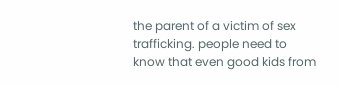the parent of a victim of sex trafficking. people need to know that even good kids from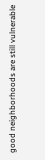good neighborhoods are still vulnerable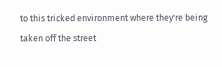to this tricked environment where they're being taken off the street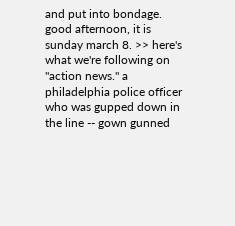and put into bondage. good afternoon, it is sunday march 8. >> here's what we're following on "action news." a philadelphia police officer who was gupped down in the line -- gown gunned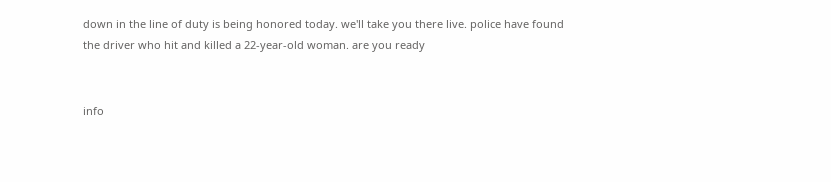down in the line of duty is being honored today. we'll take you there live. police have found the driver who hit and killed a 22-year-old woman. are you ready


info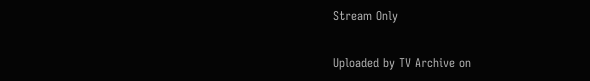Stream Only

Uploaded by TV Archive on